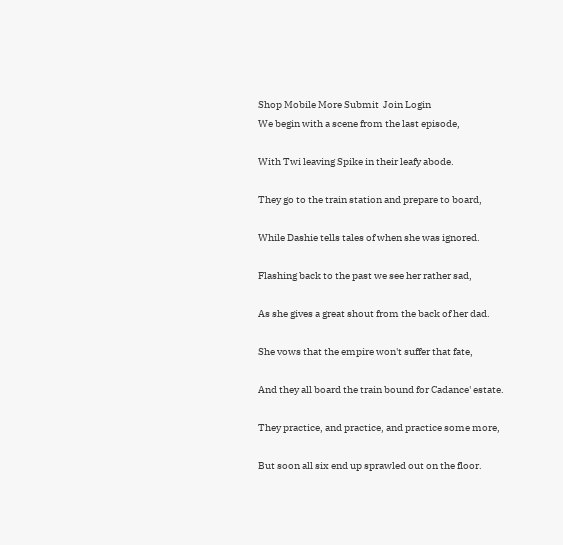Shop Mobile More Submit  Join Login
We begin with a scene from the last episode,

With Twi leaving Spike in their leafy abode.

They go to the train station and prepare to board,

While Dashie tells tales of when she was ignored.

Flashing back to the past we see her rather sad,

As she gives a great shout from the back of her dad.

She vows that the empire won't suffer that fate,

And they all board the train bound for Cadance' estate.

They practice, and practice, and practice some more,

But soon all six end up sprawled out on the floor.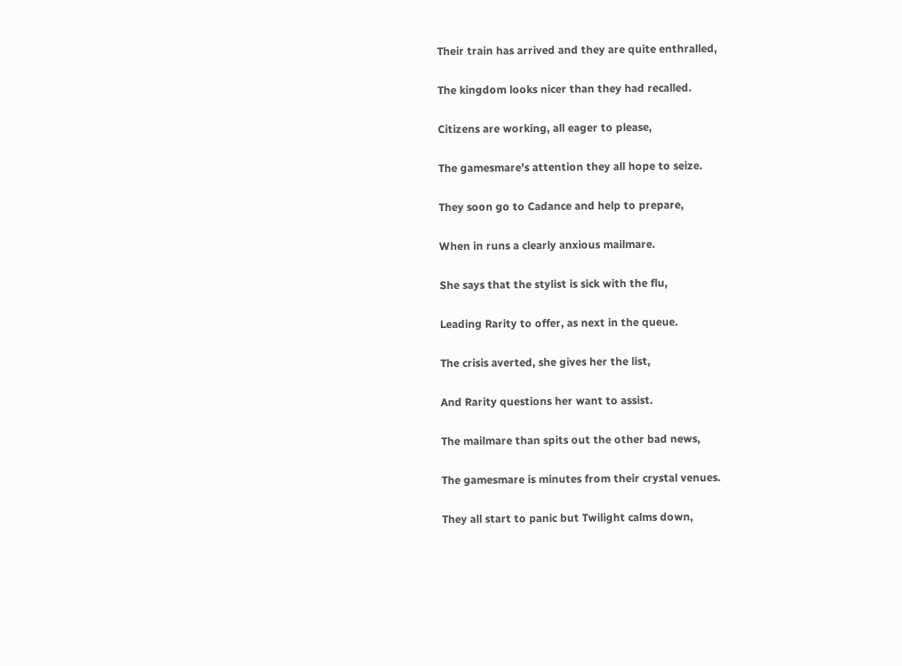Their train has arrived and they are quite enthralled,

The kingdom looks nicer than they had recalled.

Citizens are working, all eager to please,

The gamesmare's attention they all hope to seize.

They soon go to Cadance and help to prepare,

When in runs a clearly anxious mailmare.

She says that the stylist is sick with the flu,

Leading Rarity to offer, as next in the queue.

The crisis averted, she gives her the list,

And Rarity questions her want to assist.

The mailmare than spits out the other bad news,

The gamesmare is minutes from their crystal venues.

They all start to panic but Twilight calms down,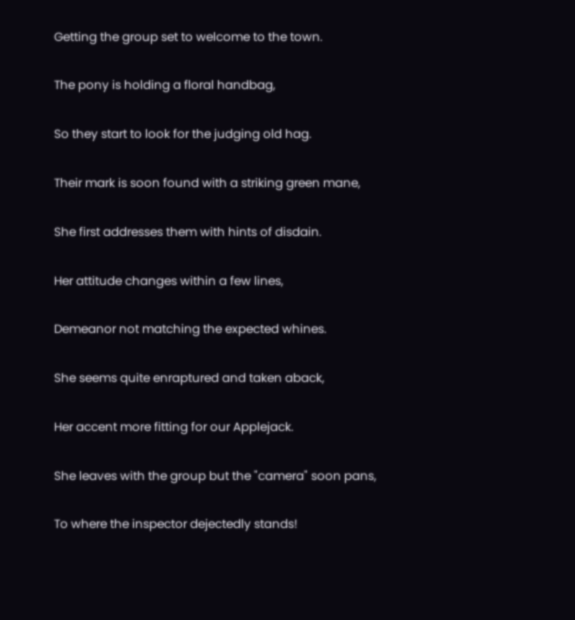Getting the group set to welcome to the town.

The pony is holding a floral handbag,

So they start to look for the judging old hag.

Their mark is soon found with a striking green mane,

She first addresses them with hints of disdain.

Her attitude changes within a few lines,

Demeanor not matching the expected whines.

She seems quite enraptured and taken aback,

Her accent more fitting for our Applejack.

She leaves with the group but the "camera" soon pans,

To where the inspector dejectedly stands!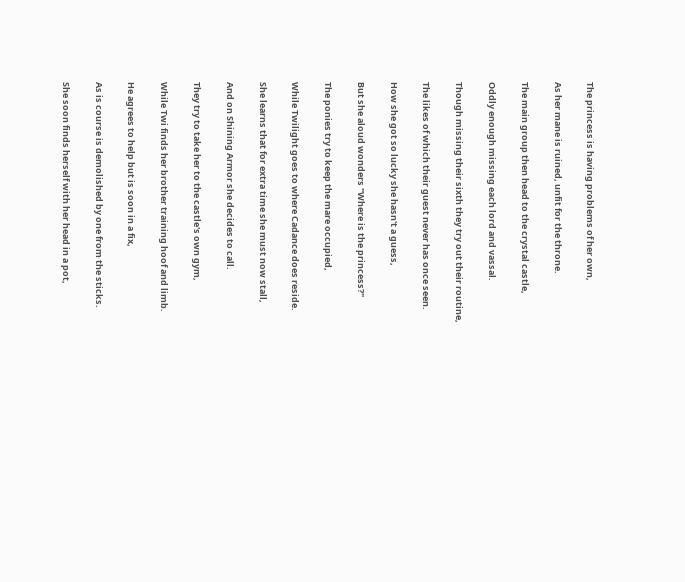The princess is having problems of her own,

As her mane is ruined, unfit for the throne.

The main group then head to the crystal castle,

Oddly enough missing each lord and vassal.

Though missing their sixth they try out their routine,

The likes of which their guest never has once seen.

How she got so lucky she hasn't a guess,

But she aloud wonders "Where is the princess?"

The ponies try to keep the mare occupied,

While Twilight goes to where Cadance does reside.

She learns that for extra time she must now stall,

And on Shining Armor she decides to call.

They try to take her to the castle's own gym,

While Twi finds her brother training hoof and limb.

He agrees to help but is soon in a fix,

As is course is demolished by one from the sticks.

She soon finds herself with her head in a pot,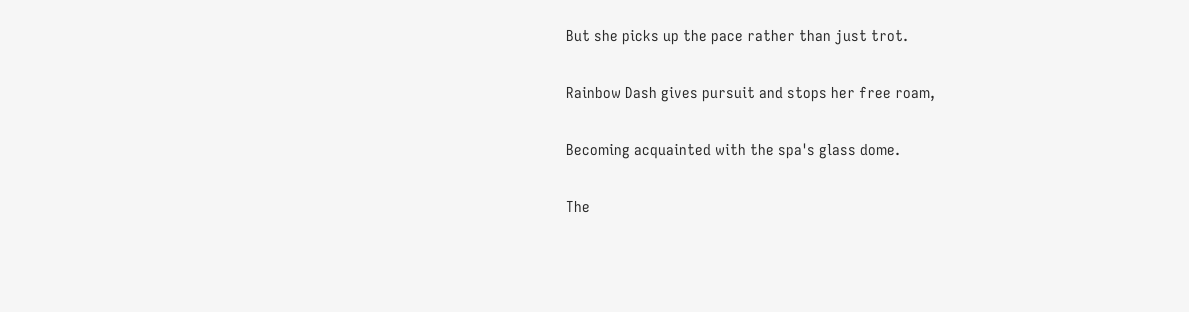But she picks up the pace rather than just trot.

Rainbow Dash gives pursuit and stops her free roam,

Becoming acquainted with the spa's glass dome.

The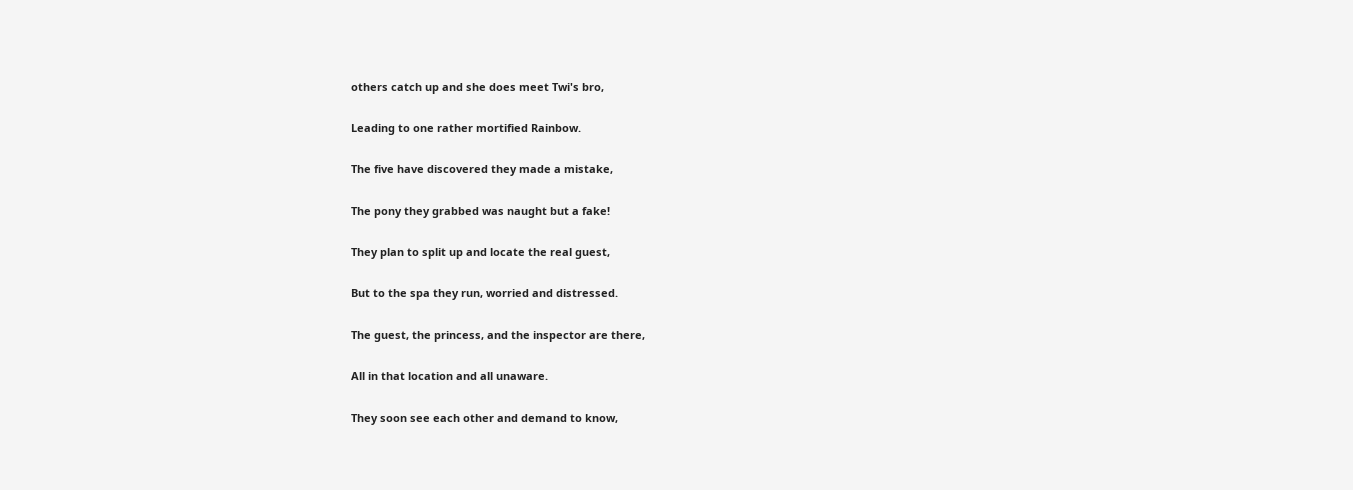others catch up and she does meet Twi's bro,

Leading to one rather mortified Rainbow.

The five have discovered they made a mistake,

The pony they grabbed was naught but a fake!

They plan to split up and locate the real guest,

But to the spa they run, worried and distressed.

The guest, the princess, and the inspector are there,

All in that location and all unaware.

They soon see each other and demand to know,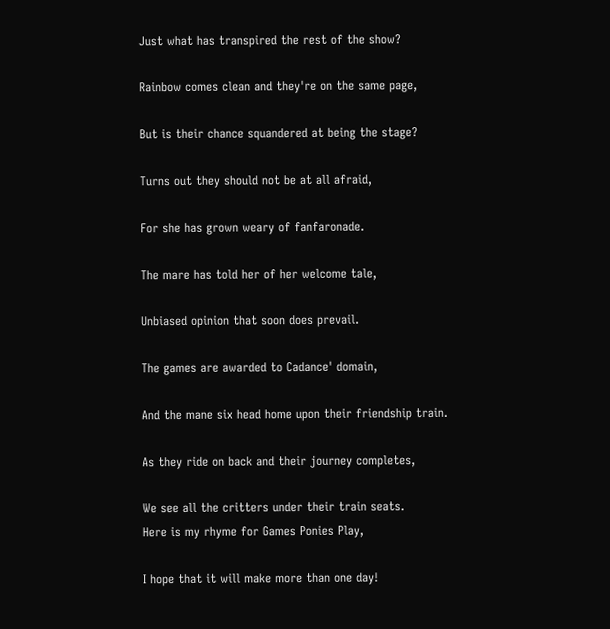Just what has transpired the rest of the show?

Rainbow comes clean and they're on the same page,

But is their chance squandered at being the stage?

Turns out they should not be at all afraid,

For she has grown weary of fanfaronade.

The mare has told her of her welcome tale,

Unbiased opinion that soon does prevail.

The games are awarded to Cadance' domain,

And the mane six head home upon their friendship train.

As they ride on back and their journey completes,

We see all the critters under their train seats.
Here is my rhyme for Games Ponies Play,

I hope that it will make more than one day!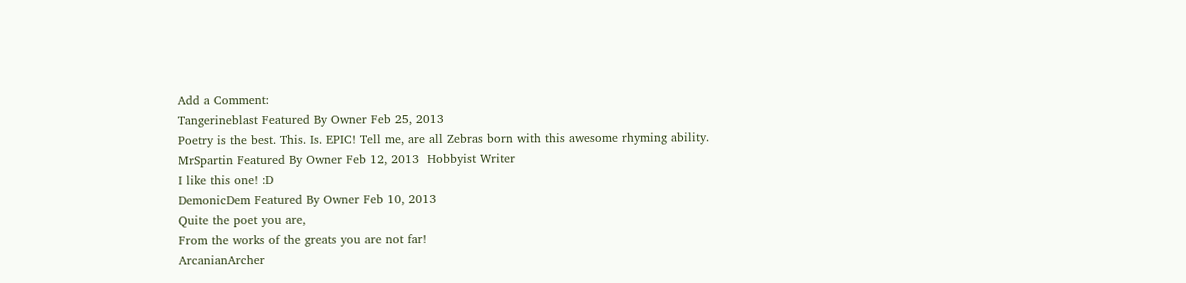Add a Comment:
Tangerineblast Featured By Owner Feb 25, 2013
Poetry is the best. This. Is. EPIC! Tell me, are all Zebras born with this awesome rhyming ability.
MrSpartin Featured By Owner Feb 12, 2013  Hobbyist Writer
I like this one! :D
DemonicDem Featured By Owner Feb 10, 2013
Quite the poet you are,
From the works of the greats you are not far!
ArcanianArcher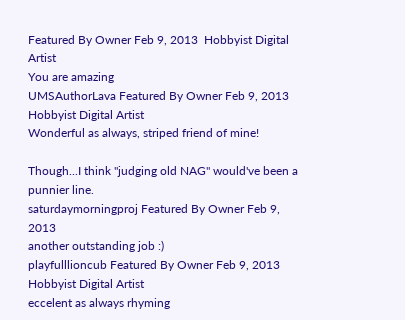Featured By Owner Feb 9, 2013  Hobbyist Digital Artist
You are amazing
UMSAuthorLava Featured By Owner Feb 9, 2013  Hobbyist Digital Artist
Wonderful as always, striped friend of mine!

Though...I think "judging old NAG" would've been a punnier line.
saturdaymorningproj Featured By Owner Feb 9, 2013
another outstanding job :)
playfulllioncub Featured By Owner Feb 9, 2013  Hobbyist Digital Artist
eccelent as always rhyming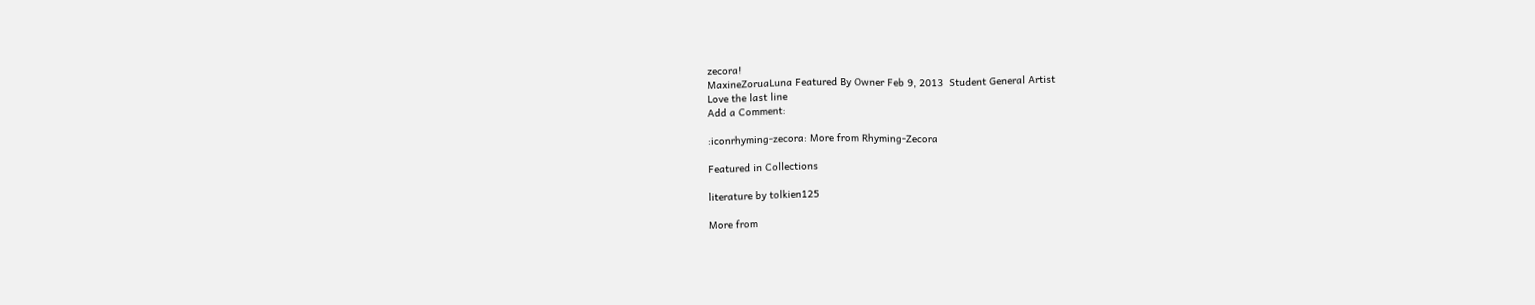zecora!
MaxineZoruaLuna Featured By Owner Feb 9, 2013  Student General Artist
Love the last line
Add a Comment:

:iconrhyming-zecora: More from Rhyming-Zecora

Featured in Collections

literature by tolkien125

More from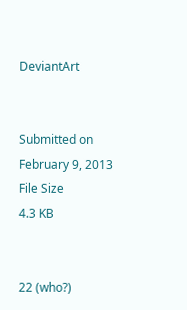DeviantArt


Submitted on
February 9, 2013
File Size
4.3 KB


22 (who?)